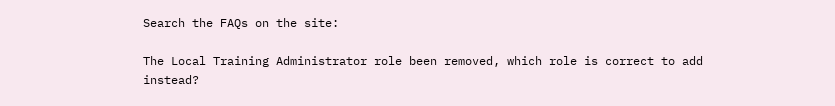Search the FAQs on the site:

The Local Training Administrator role been removed, which role is correct to add instead?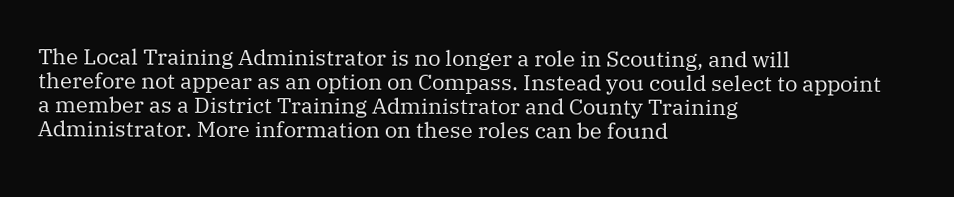The Local Training Administrator is no longer a role in Scouting, and will therefore not appear as an option on Compass. Instead you could select to appoint a member as a District Training Administrator and County Training Administrator. More information on these roles can be found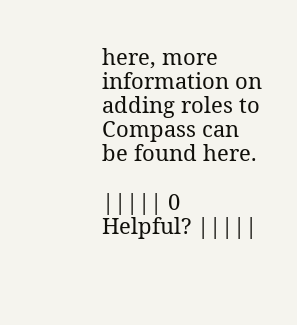here, more information on adding roles to Compass can be found here.

||||| 0 Helpful? |||||